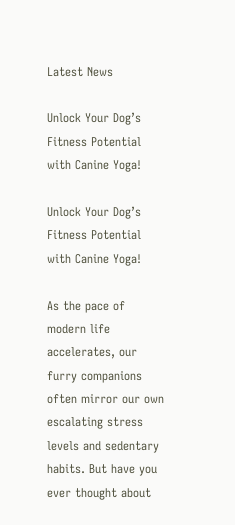Latest News

Unlock Your Dog’s Fitness Potential with Canine Yoga!

Unlock Your Dog’s Fitness Potential with Canine Yoga!

As the pace of modern life accelerates, our furry companions often mirror our own escalating stress levels and sedentary habits. But have you ever thought about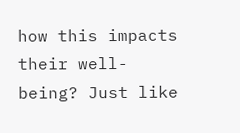how this impacts their well-being? Just like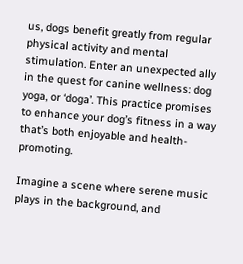us, dogs benefit greatly from regular physical activity and mental stimulation. Enter an unexpected ally in the quest for canine wellness: dog yoga, or ‘doga’. This practice promises to enhance your dog’s fitness in a way that’s both enjoyable and health-promoting.

Imagine a scene where serene music plays in the background, and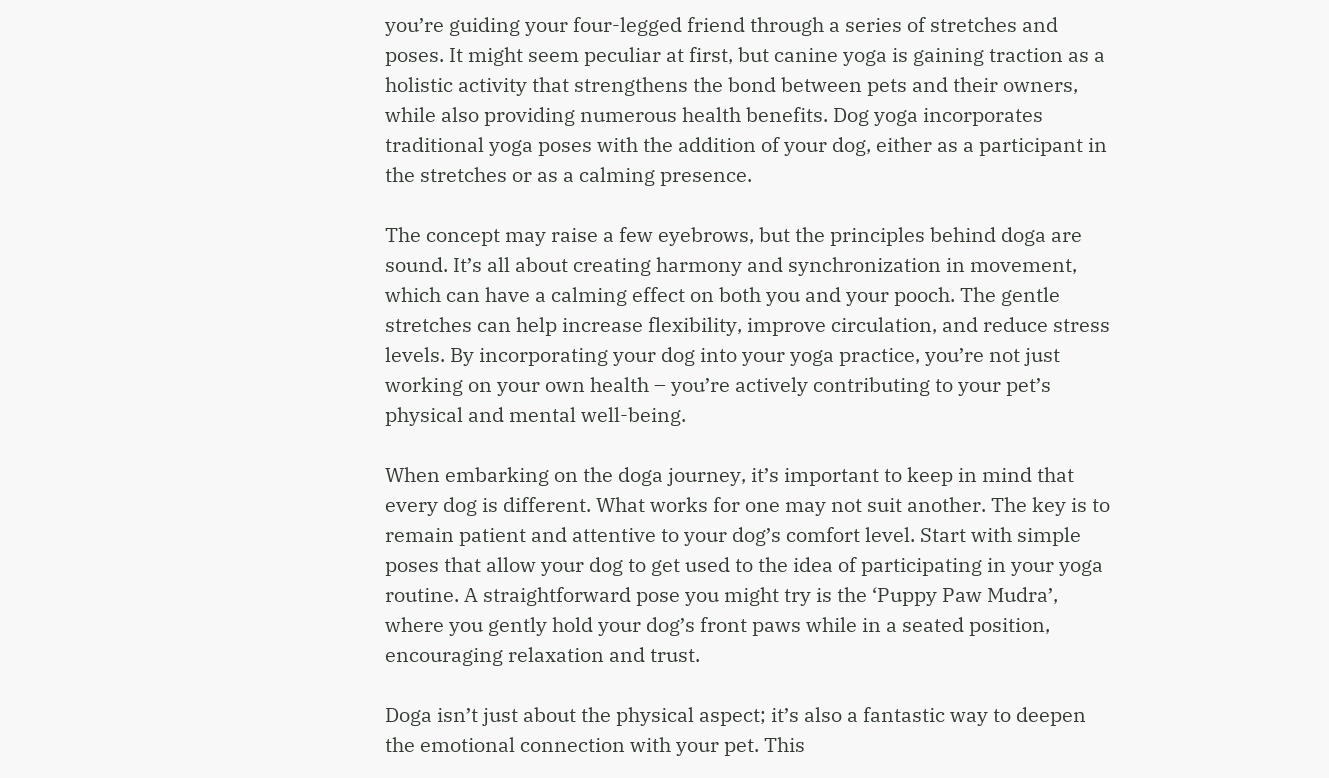you’re guiding your four-legged friend through a series of stretches and poses. It might seem peculiar at first, but canine yoga is gaining traction as a holistic activity that strengthens the bond between pets and their owners, while also providing numerous health benefits. Dog yoga incorporates traditional yoga poses with the addition of your dog, either as a participant in the stretches or as a calming presence.

The concept may raise a few eyebrows, but the principles behind doga are sound. It’s all about creating harmony and synchronization in movement, which can have a calming effect on both you and your pooch. The gentle stretches can help increase flexibility, improve circulation, and reduce stress levels. By incorporating your dog into your yoga practice, you’re not just working on your own health – you’re actively contributing to your pet’s physical and mental well-being.

When embarking on the doga journey, it’s important to keep in mind that every dog is different. What works for one may not suit another. The key is to remain patient and attentive to your dog’s comfort level. Start with simple poses that allow your dog to get used to the idea of participating in your yoga routine. A straightforward pose you might try is the ‘Puppy Paw Mudra’, where you gently hold your dog’s front paws while in a seated position, encouraging relaxation and trust.

Doga isn’t just about the physical aspect; it’s also a fantastic way to deepen the emotional connection with your pet. This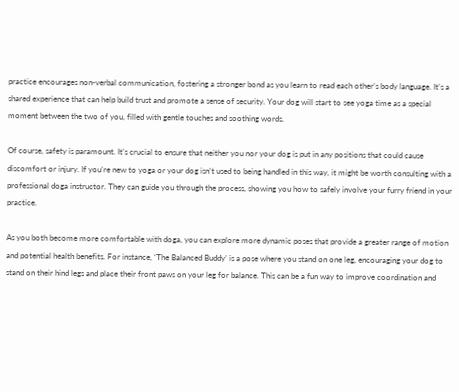practice encourages non-verbal communication, fostering a stronger bond as you learn to read each other’s body language. It’s a shared experience that can help build trust and promote a sense of security. Your dog will start to see yoga time as a special moment between the two of you, filled with gentle touches and soothing words.

Of course, safety is paramount. It’s crucial to ensure that neither you nor your dog is put in any positions that could cause discomfort or injury. If you’re new to yoga or your dog isn’t used to being handled in this way, it might be worth consulting with a professional doga instructor. They can guide you through the process, showing you how to safely involve your furry friend in your practice.

As you both become more comfortable with doga, you can explore more dynamic poses that provide a greater range of motion and potential health benefits. For instance, ‘The Balanced Buddy’ is a pose where you stand on one leg, encouraging your dog to stand on their hind legs and place their front paws on your leg for balance. This can be a fun way to improve coordination and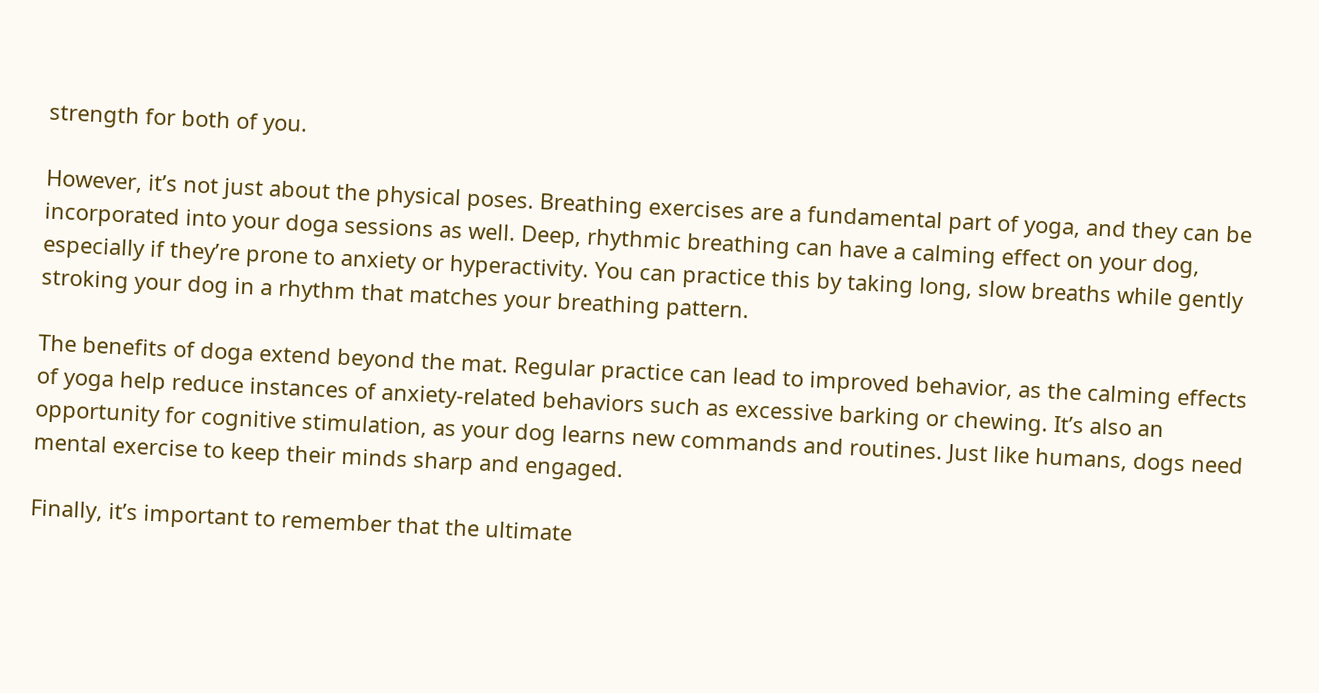strength for both of you.

However, it’s not just about the physical poses. Breathing exercises are a fundamental part of yoga, and they can be incorporated into your doga sessions as well. Deep, rhythmic breathing can have a calming effect on your dog, especially if they’re prone to anxiety or hyperactivity. You can practice this by taking long, slow breaths while gently stroking your dog in a rhythm that matches your breathing pattern.

The benefits of doga extend beyond the mat. Regular practice can lead to improved behavior, as the calming effects of yoga help reduce instances of anxiety-related behaviors such as excessive barking or chewing. It’s also an opportunity for cognitive stimulation, as your dog learns new commands and routines. Just like humans, dogs need mental exercise to keep their minds sharp and engaged.

Finally, it’s important to remember that the ultimate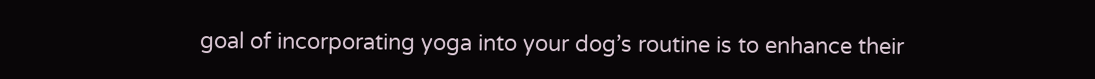goal of incorporating yoga into your dog’s routine is to enhance their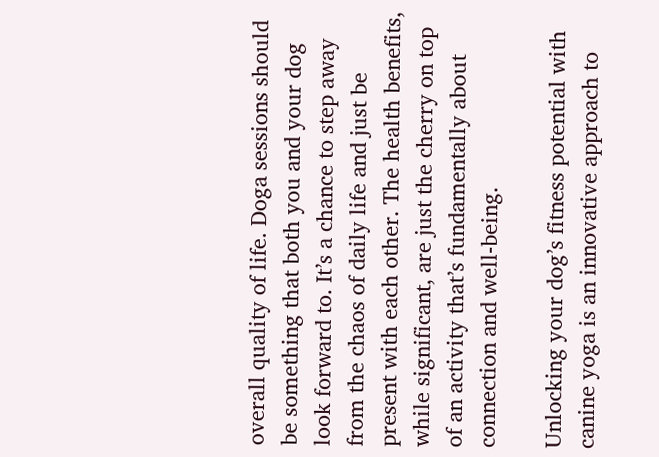overall quality of life. Doga sessions should be something that both you and your dog look forward to. It’s a chance to step away from the chaos of daily life and just be present with each other. The health benefits, while significant, are just the cherry on top of an activity that’s fundamentally about connection and well-being.

Unlocking your dog’s fitness potential with canine yoga is an innovative approach to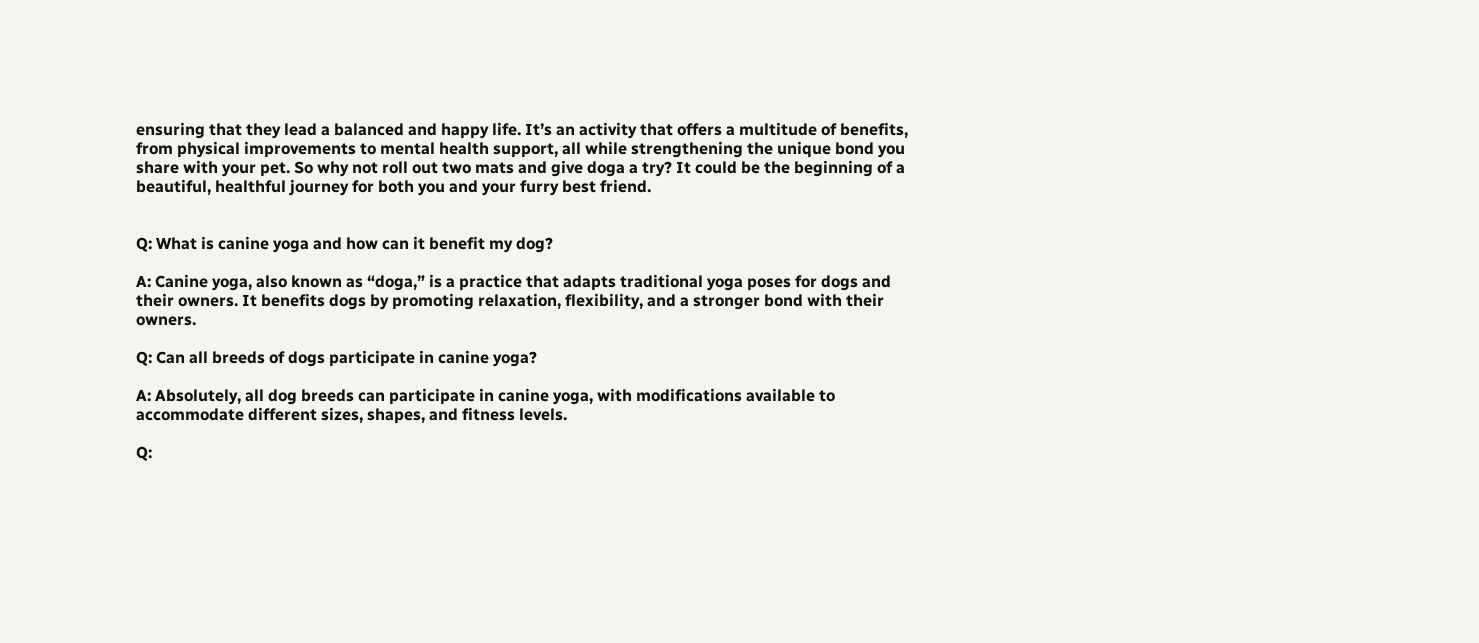ensuring that they lead a balanced and happy life. It’s an activity that offers a multitude of benefits, from physical improvements to mental health support, all while strengthening the unique bond you share with your pet. So why not roll out two mats and give doga a try? It could be the beginning of a beautiful, healthful journey for both you and your furry best friend.


Q: What is canine yoga and how can it benefit my dog?

A: Canine yoga, also known as “doga,” is a practice that adapts traditional yoga poses for dogs and their owners. It benefits dogs by promoting relaxation, flexibility, and a stronger bond with their owners.

Q: Can all breeds of dogs participate in canine yoga?

A: Absolutely, all dog breeds can participate in canine yoga, with modifications available to accommodate different sizes, shapes, and fitness levels.

Q: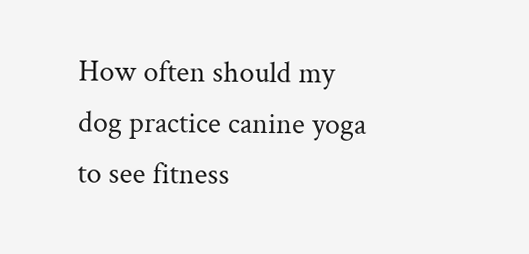How often should my dog practice canine yoga to see fitness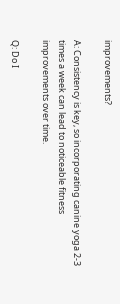improvements?

A: Consistency is key, so incorporating canine yoga 2-3 times a week can lead to noticeable fitness improvements over time.

Q: Do I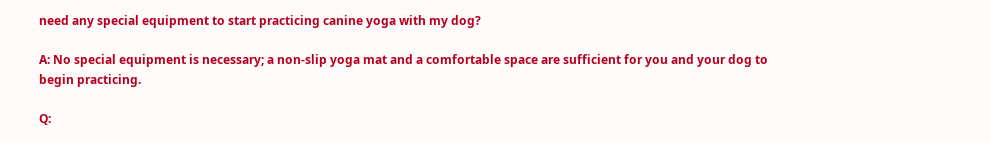need any special equipment to start practicing canine yoga with my dog?

A: No special equipment is necessary; a non-slip yoga mat and a comfortable space are sufficient for you and your dog to begin practicing.

Q: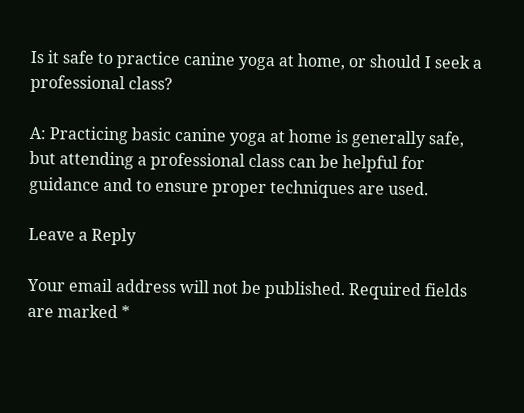Is it safe to practice canine yoga at home, or should I seek a professional class?

A: Practicing basic canine yoga at home is generally safe, but attending a professional class can be helpful for guidance and to ensure proper techniques are used.

Leave a Reply

Your email address will not be published. Required fields are marked *